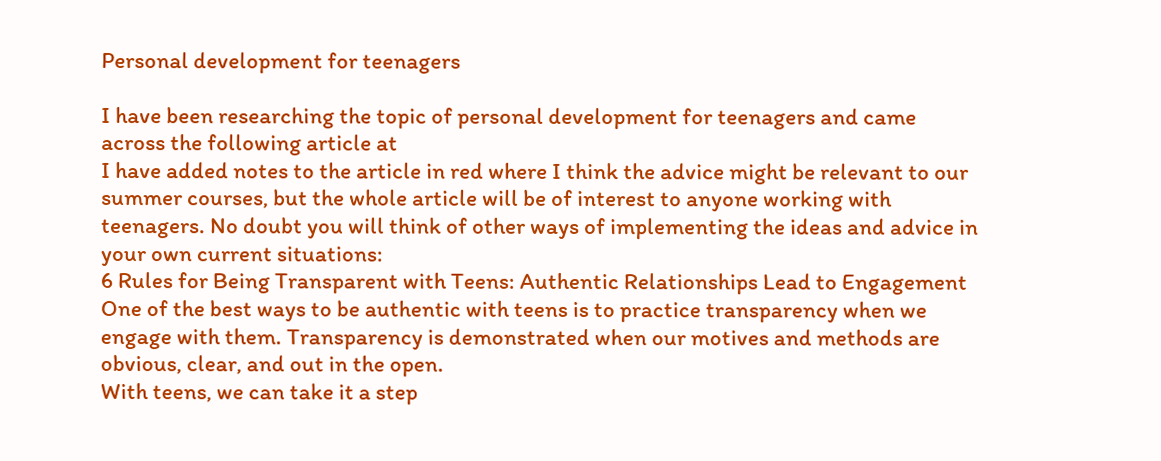Personal development for teenagers

I have been researching the topic of personal development for teenagers and came across the following article at
I have added notes to the article in red where I think the advice might be relevant to our summer courses, but the whole article will be of interest to anyone working with teenagers. No doubt you will think of other ways of implementing the ideas and advice in your own current situations:
6 Rules for Being Transparent with Teens: Authentic Relationships Lead to Engagement
One of the best ways to be authentic with teens is to practice transparency when we engage with them. Transparency is demonstrated when our motives and methods are obvious, clear, and out in the open.
With teens, we can take it a step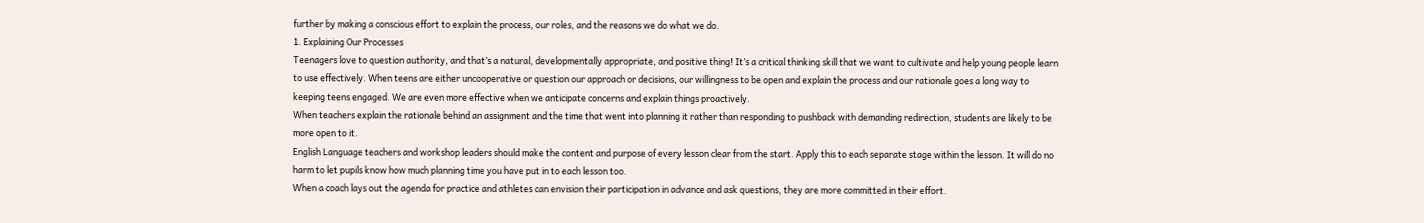further by making a conscious effort to explain the process, our roles, and the reasons we do what we do.
1. Explaining Our Processes
Teenagers love to question authority, and that’s a natural, developmentally appropriate, and positive thing! It’s a critical thinking skill that we want to cultivate and help young people learn to use effectively. When teens are either uncooperative or question our approach or decisions, our willingness to be open and explain the process and our rationale goes a long way to keeping teens engaged. We are even more effective when we anticipate concerns and explain things proactively.
When teachers explain the rationale behind an assignment and the time that went into planning it rather than responding to pushback with demanding redirection, students are likely to be more open to it.
English Language teachers and workshop leaders should make the content and purpose of every lesson clear from the start. Apply this to each separate stage within the lesson. It will do no harm to let pupils know how much planning time you have put in to each lesson too.
When a coach lays out the agenda for practice and athletes can envision their participation in advance and ask questions, they are more committed in their effort.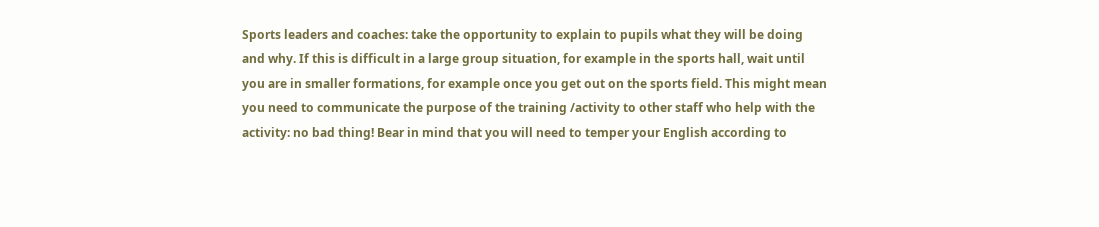Sports leaders and coaches: take the opportunity to explain to pupils what they will be doing and why. If this is difficult in a large group situation, for example in the sports hall, wait until you are in smaller formations, for example once you get out on the sports field. This might mean you need to communicate the purpose of the training /activity to other staff who help with the activity: no bad thing! Bear in mind that you will need to temper your English according to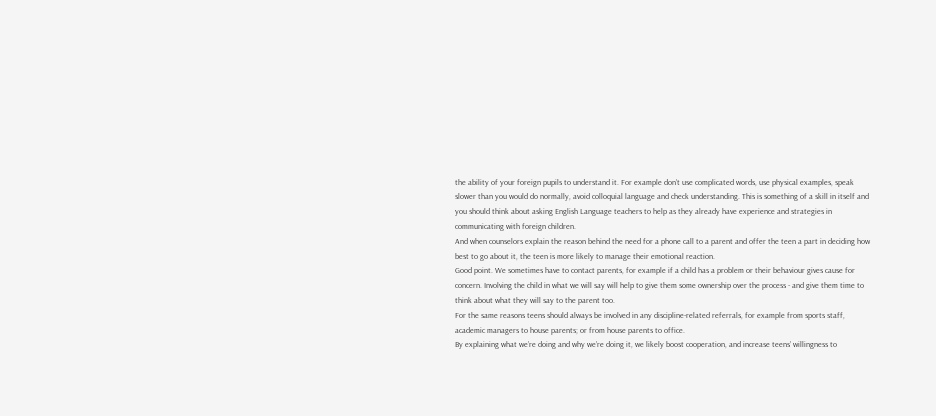the ability of your foreign pupils to understand it. For example don’t use complicated words, use physical examples, speak slower than you would do normally, avoid colloquial language and check understanding. This is something of a skill in itself and you should think about asking English Language teachers to help as they already have experience and strategies in communicating with foreign children.
And when counselors explain the reason behind the need for a phone call to a parent and offer the teen a part in deciding how best to go about it, the teen is more likely to manage their emotional reaction.
Good point. We sometimes have to contact parents, for example if a child has a problem or their behaviour gives cause for concern. Involving the child in what we will say will help to give them some ownership over the process - and give them time to think about what they will say to the parent too.
For the same reasons teens should always be involved in any discipline-related referrals, for example from sports staff, academic managers to house parents; or from house parents to office.
By explaining what we’re doing and why we’re doing it, we likely boost cooperation, and increase teens’ willingness to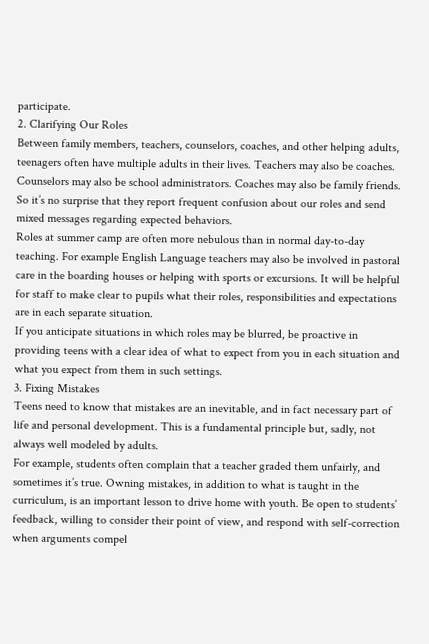participate.
2. Clarifying Our Roles
Between family members, teachers, counselors, coaches, and other helping adults, teenagers often have multiple adults in their lives. Teachers may also be coaches. Counselors may also be school administrators. Coaches may also be family friends. So it’s no surprise that they report frequent confusion about our roles and send mixed messages regarding expected behaviors.
Roles at summer camp are often more nebulous than in normal day-to-day teaching. For example English Language teachers may also be involved in pastoral care in the boarding houses or helping with sports or excursions. It will be helpful for staff to make clear to pupils what their roles, responsibilities and expectations are in each separate situation.
If you anticipate situations in which roles may be blurred, be proactive in providing teens with a clear idea of what to expect from you in each situation and what you expect from them in such settings.
3. Fixing Mistakes
Teens need to know that mistakes are an inevitable, and in fact necessary part of life and personal development. This is a fundamental principle but, sadly, not always well modeled by adults.
For example, students often complain that a teacher graded them unfairly, and sometimes it’s true. Owning mistakes, in addition to what is taught in the curriculum, is an important lesson to drive home with youth. Be open to students’ feedback, willing to consider their point of view, and respond with self-correction when arguments compel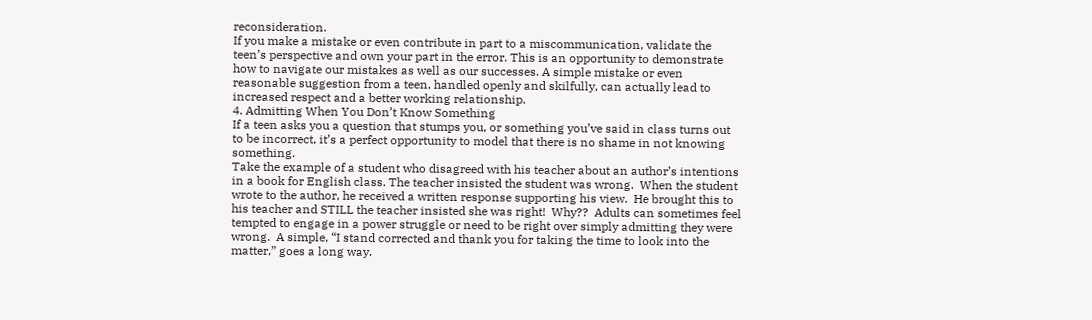reconsideration.
If you make a mistake or even contribute in part to a miscommunication, validate the teen’s perspective and own your part in the error. This is an opportunity to demonstrate how to navigate our mistakes as well as our successes. A simple mistake or even reasonable suggestion from a teen, handled openly and skilfully, can actually lead to increased respect and a better working relationship.
4. Admitting When You Don’t Know Something
If a teen asks you a question that stumps you, or something you’ve said in class turns out to be incorrect, it’s a perfect opportunity to model that there is no shame in not knowing something.
Take the example of a student who disagreed with his teacher about an author’s intentions in a book for English class. The teacher insisted the student was wrong.  When the student wrote to the author, he received a written response supporting his view.  He brought this to his teacher and STILL the teacher insisted she was right!  Why??  Adults can sometimes feel tempted to engage in a power struggle or need to be right over simply admitting they were wrong.  A simple, “I stand corrected and thank you for taking the time to look into the matter,” goes a long way.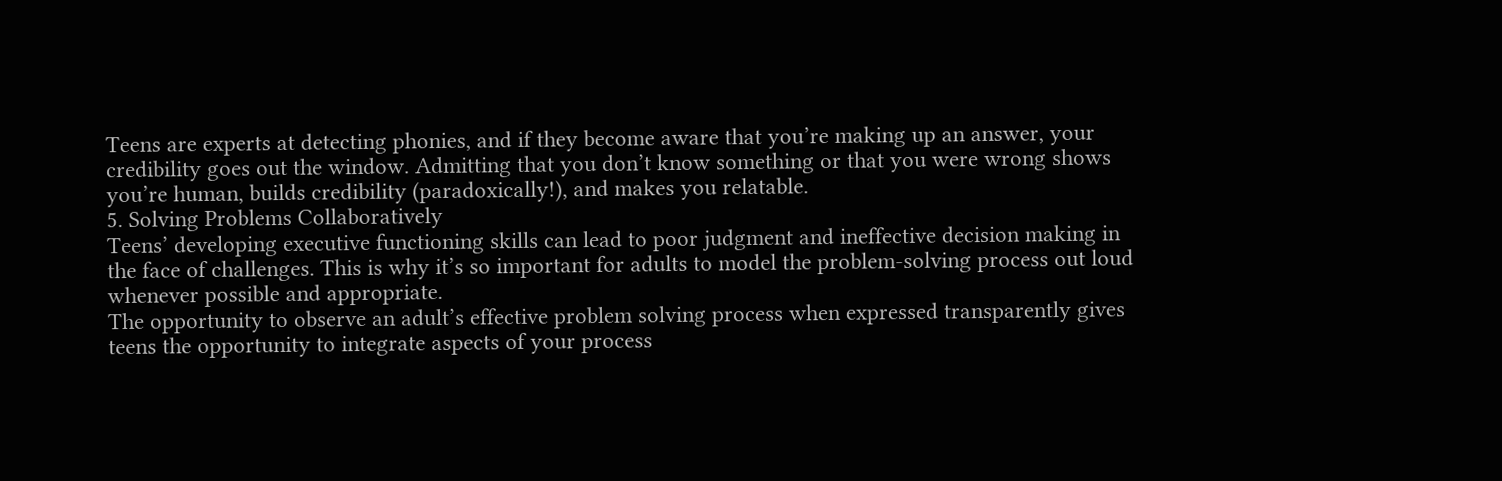Teens are experts at detecting phonies, and if they become aware that you’re making up an answer, your credibility goes out the window. Admitting that you don’t know something or that you were wrong shows you’re human, builds credibility (paradoxically!), and makes you relatable.
5. Solving Problems Collaboratively
Teens’ developing executive functioning skills can lead to poor judgment and ineffective decision making in the face of challenges. This is why it’s so important for adults to model the problem-solving process out loud whenever possible and appropriate.
The opportunity to observe an adult’s effective problem solving process when expressed transparently gives teens the opportunity to integrate aspects of your process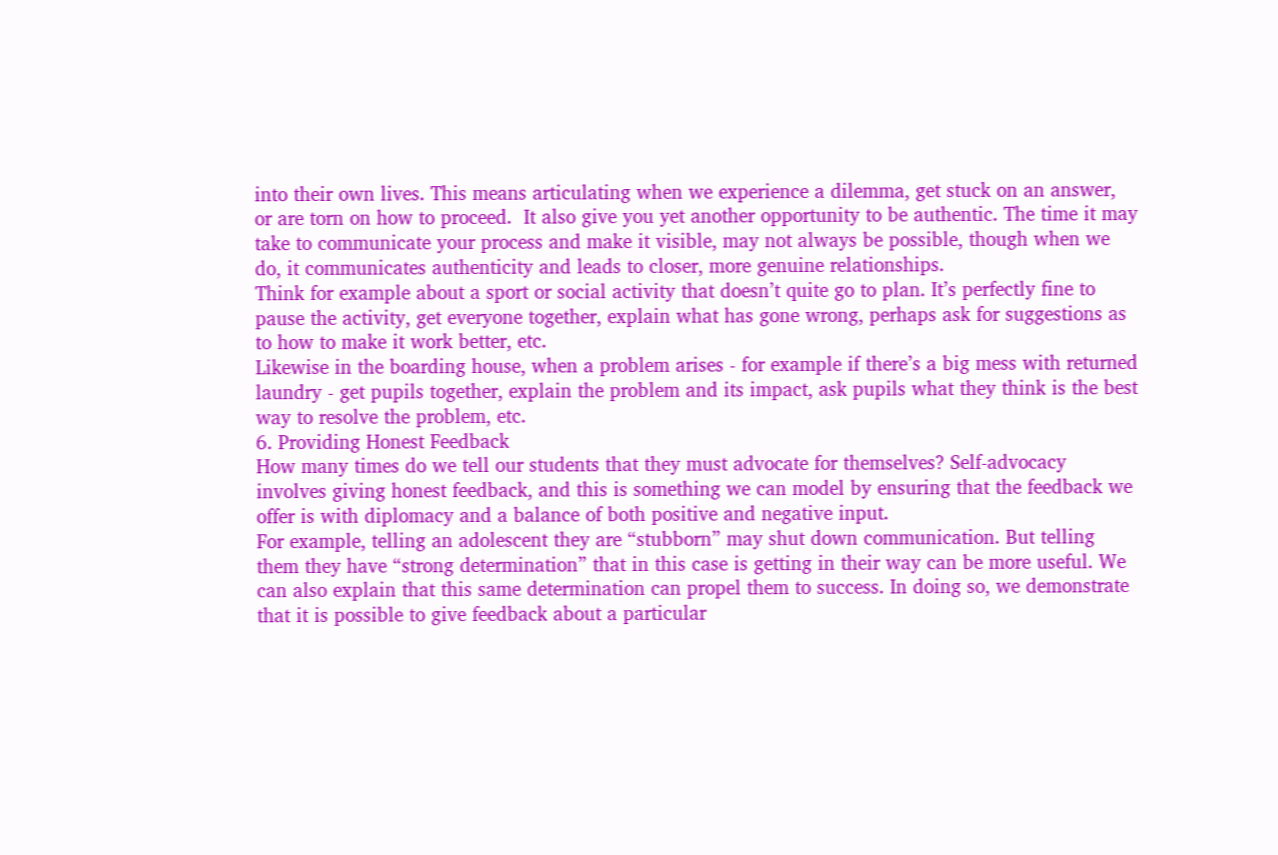into their own lives. This means articulating when we experience a dilemma, get stuck on an answer, or are torn on how to proceed.  It also give you yet another opportunity to be authentic. The time it may take to communicate your process and make it visible, may not always be possible, though when we do, it communicates authenticity and leads to closer, more genuine relationships.
Think for example about a sport or social activity that doesn’t quite go to plan. It’s perfectly fine to pause the activity, get everyone together, explain what has gone wrong, perhaps ask for suggestions as to how to make it work better, etc.
Likewise in the boarding house, when a problem arises - for example if there’s a big mess with returned laundry - get pupils together, explain the problem and its impact, ask pupils what they think is the best way to resolve the problem, etc.
6. Providing Honest Feedback
How many times do we tell our students that they must advocate for themselves? Self-advocacy involves giving honest feedback, and this is something we can model by ensuring that the feedback we offer is with diplomacy and a balance of both positive and negative input.
For example, telling an adolescent they are “stubborn” may shut down communication. But telling them they have “strong determination” that in this case is getting in their way can be more useful. We can also explain that this same determination can propel them to success. In doing so, we demonstrate that it is possible to give feedback about a particular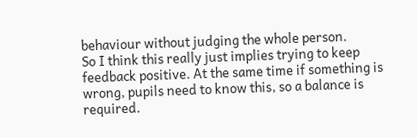behaviour without judging the whole person.
So I think this really just implies trying to keep feedback positive. At the same time if something is wrong, pupils need to know this, so a balance is required.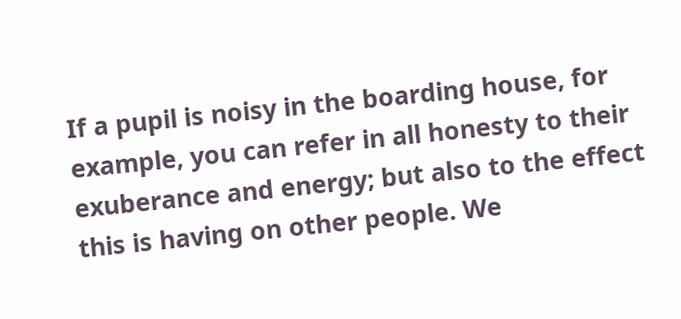If a pupil is noisy in the boarding house, for example, you can refer in all honesty to their exuberance and energy; but also to the effect this is having on other people. We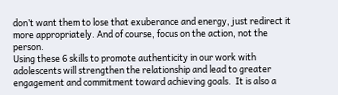don’t want them to lose that exuberance and energy, just redirect it more appropriately. And of course, focus on the action, not the person.
Using these 6 skills to promote authenticity in our work with adolescents will strengthen the relationship and lead to greater engagement and commitment toward achieving goals.  It is also a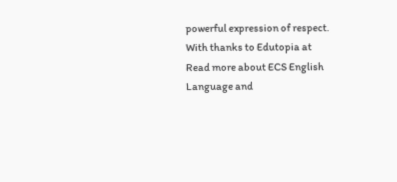powerful expression of respect.
With thanks to Edutopia at
Read more about ECS English Language and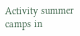Activity summer camps in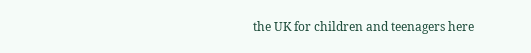the UK for children and teenagers here